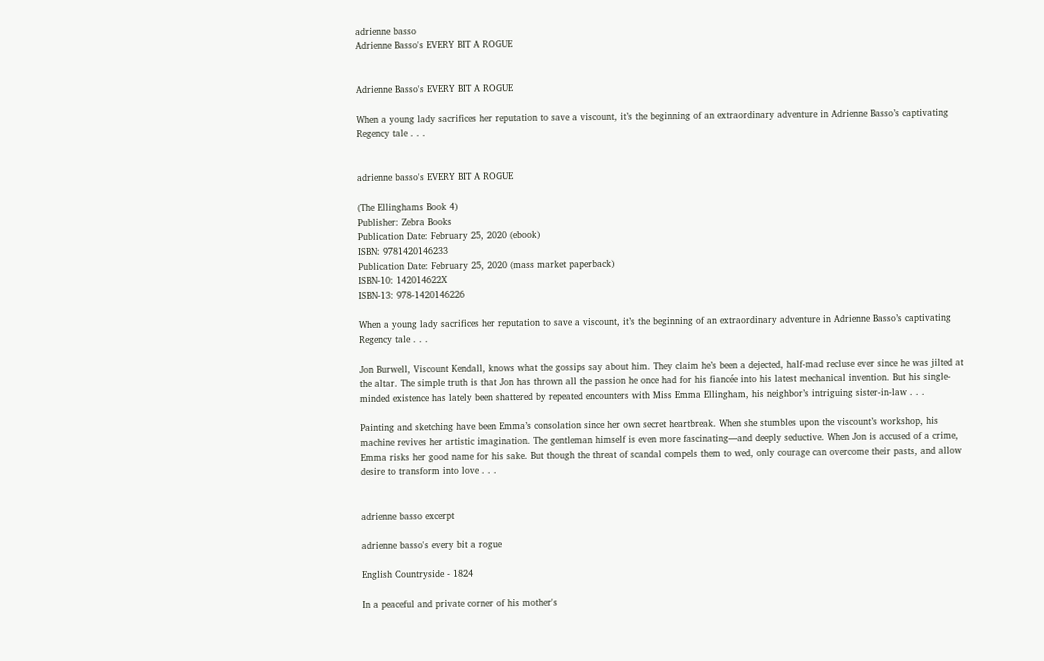adrienne basso
Adrienne Basso's EVERY BIT A ROGUE


Adrienne Basso's EVERY BIT A ROGUE

When a young lady sacrifices her reputation to save a viscount, it’s the beginning of an extraordinary adventure in Adrienne Basso’s captivating Regency tale . . .


adrienne basso's EVERY BIT A ROGUE

(The Ellinghams Book 4)
Publisher: Zebra Books
Publication Date: February 25, 2020 (ebook)
ISBN: 9781420146233
Publication Date: February 25, 2020 (mass market paperback)
ISBN-10: 142014622X
ISBN-13: 978-1420146226

When a young lady sacrifices her reputation to save a viscount, it’s the beginning of an extraordinary adventure in Adrienne Basso’s captivating Regency tale . . .

Jon Burwell, Viscount Kendall, knows what the gossips say about him. They claim he’s been a dejected, half-mad recluse ever since he was jilted at the altar. The simple truth is that Jon has thrown all the passion he once had for his fiancée into his latest mechanical invention. But his single-minded existence has lately been shattered by repeated encounters with Miss Emma Ellingham, his neighbor’s intriguing sister-in-law . . .

Painting and sketching have been Emma’s consolation since her own secret heartbreak. When she stumbles upon the viscount’s workshop, his machine revives her artistic imagination. The gentleman himself is even more fascinating—and deeply seductive. When Jon is accused of a crime, Emma risks her good name for his sake. But though the threat of scandal compels them to wed, only courage can overcome their pasts, and allow desire to transform into love . . .


adrienne basso excerpt

adrienne basso's every bit a rogue

English Countryside - 1824

In a peaceful and private corner of his mother's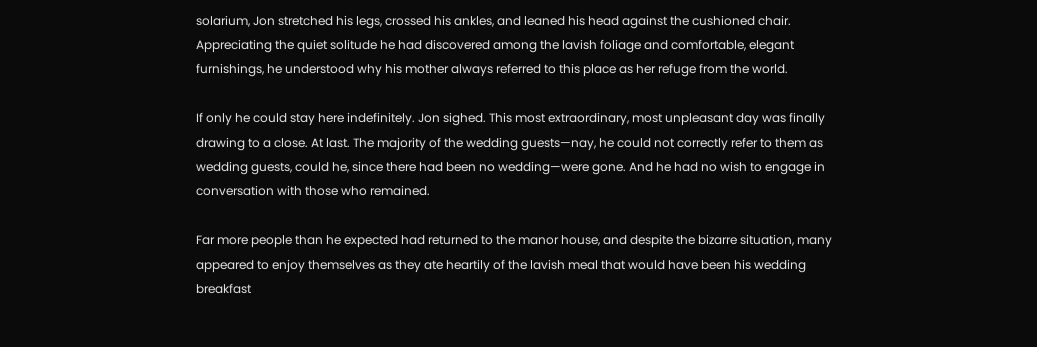solarium, Jon stretched his legs, crossed his ankles, and leaned his head against the cushioned chair. Appreciating the quiet solitude he had discovered among the lavish foliage and comfortable, elegant furnishings, he understood why his mother always referred to this place as her refuge from the world.

If only he could stay here indefinitely. Jon sighed. This most extraordinary, most unpleasant day was finally drawing to a close. At last. The majority of the wedding guests—nay, he could not correctly refer to them as wedding guests, could he, since there had been no wedding—were gone. And he had no wish to engage in conversation with those who remained.

Far more people than he expected had returned to the manor house, and despite the bizarre situation, many appeared to enjoy themselves as they ate heartily of the lavish meal that would have been his wedding breakfast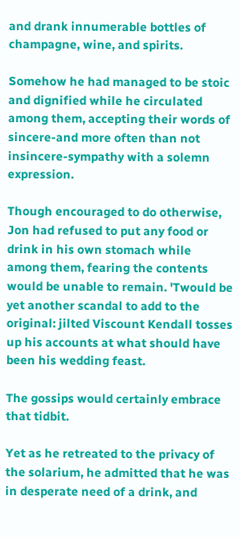and drank innumerable bottles of champagne, wine, and spirits.

Somehow he had managed to be stoic and dignified while he circulated among them, accepting their words of sincere-and more often than not insincere-sympathy with a solemn expression.

Though encouraged to do otherwise, Jon had refused to put any food or drink in his own stomach while among them, fearing the contents would be unable to remain. 'Twould be yet another scandal to add to the original: jilted Viscount Kendall tosses up his accounts at what should have been his wedding feast.

The gossips would certainly embrace that tidbit.

Yet as he retreated to the privacy of the solarium, he admitted that he was in desperate need of a drink, and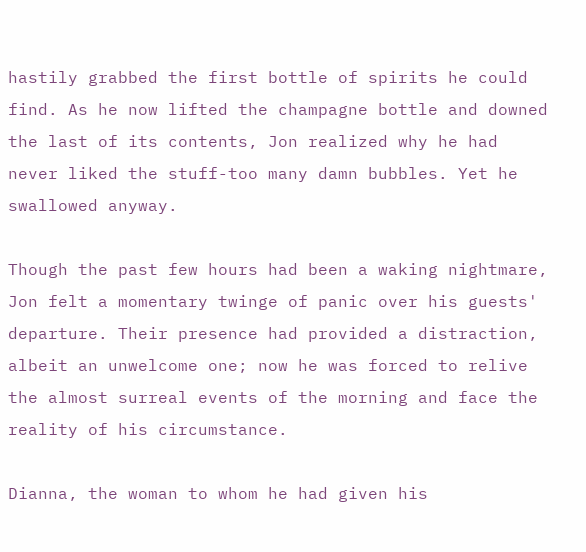hastily grabbed the first bottle of spirits he could find. As he now lifted the champagne bottle and downed the last of its contents, Jon realized why he had never liked the stuff-too many damn bubbles. Yet he swallowed anyway.

Though the past few hours had been a waking nightmare, Jon felt a momentary twinge of panic over his guests' departure. Their presence had provided a distraction, albeit an unwelcome one; now he was forced to relive the almost surreal events of the morning and face the reality of his circumstance.

Dianna, the woman to whom he had given his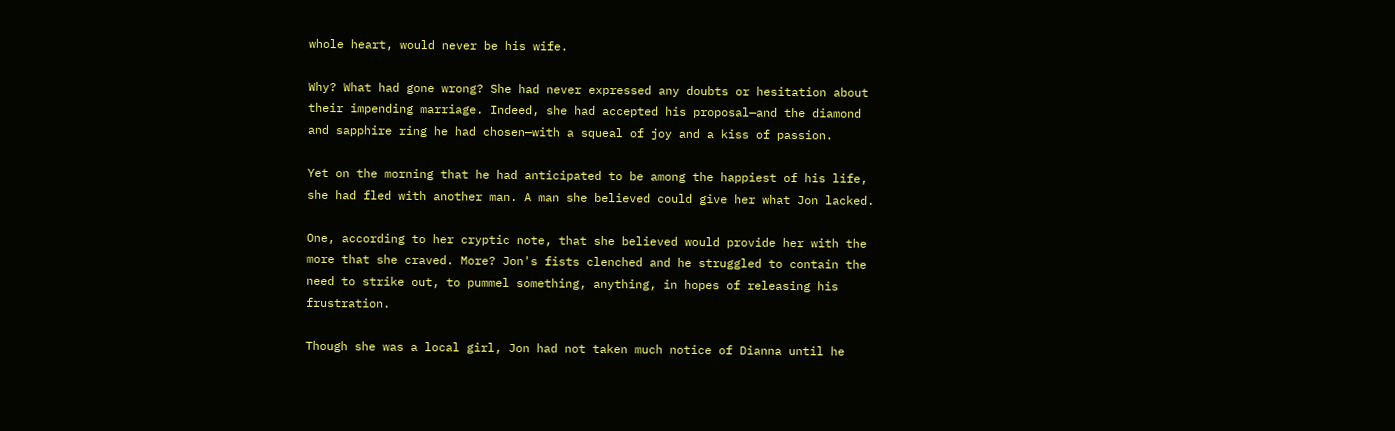whole heart, would never be his wife.

Why? What had gone wrong? She had never expressed any doubts or hesitation about their impending marriage. Indeed, she had accepted his proposal—and the diamond and sapphire ring he had chosen—with a squeal of joy and a kiss of passion.

Yet on the morning that he had anticipated to be among the happiest of his life, she had fled with another man. A man she believed could give her what Jon lacked.

One, according to her cryptic note, that she believed would provide her with the more that she craved. More? Jon's fists clenched and he struggled to contain the need to strike out, to pummel something, anything, in hopes of releasing his frustration.

Though she was a local girl, Jon had not taken much notice of Dianna until he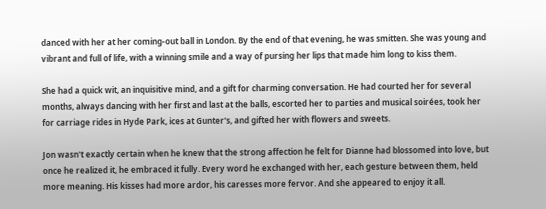danced with her at her coming-out ball in London. By the end of that evening, he was smitten. She was young and vibrant and full of life, with a winning smile and a way of pursing her lips that made him long to kiss them.

She had a quick wit, an inquisitive mind, and a gift for charming conversation. He had courted her for several months, always dancing with her first and last at the balls, escorted her to parties and musical soirées, took her for carriage rides in Hyde Park, ices at Gunter's, and gifted her with flowers and sweets.

Jon wasn't exactly certain when he knew that the strong affection he felt for Dianne had blossomed into love, but once he realized it, he embraced it fully. Every word he exchanged with her, each gesture between them, held more meaning. His kisses had more ardor, his caresses more fervor. And she appeared to enjoy it all.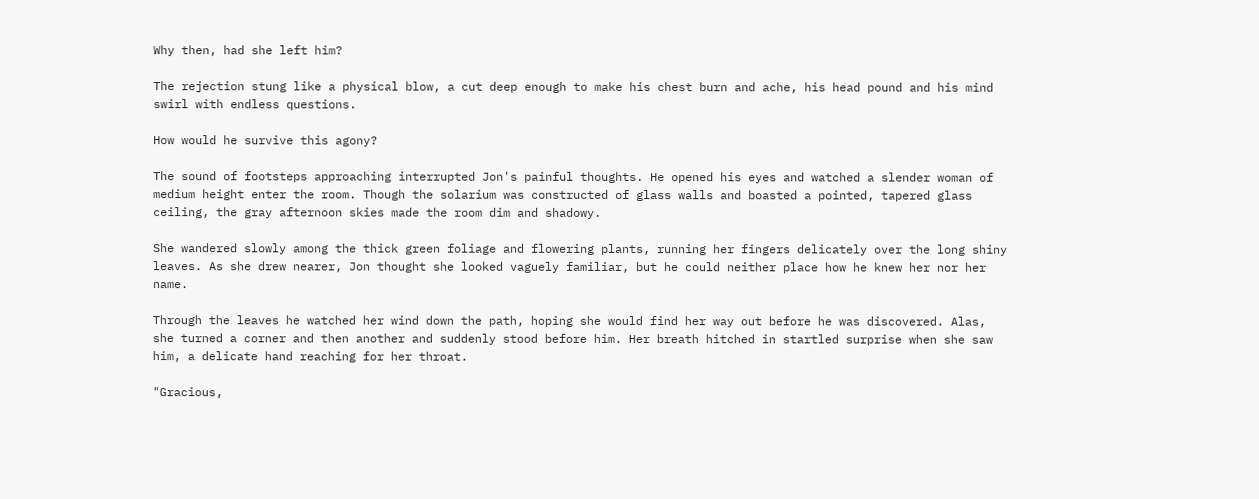Why then, had she left him?

The rejection stung like a physical blow, a cut deep enough to make his chest burn and ache, his head pound and his mind swirl with endless questions.

How would he survive this agony?

The sound of footsteps approaching interrupted Jon's painful thoughts. He opened his eyes and watched a slender woman of medium height enter the room. Though the solarium was constructed of glass walls and boasted a pointed, tapered glass ceiling, the gray afternoon skies made the room dim and shadowy.

She wandered slowly among the thick green foliage and flowering plants, running her fingers delicately over the long shiny leaves. As she drew nearer, Jon thought she looked vaguely familiar, but he could neither place how he knew her nor her name.

Through the leaves he watched her wind down the path, hoping she would find her way out before he was discovered. Alas, she turned a corner and then another and suddenly stood before him. Her breath hitched in startled surprise when she saw him, a delicate hand reaching for her throat.

"Gracious,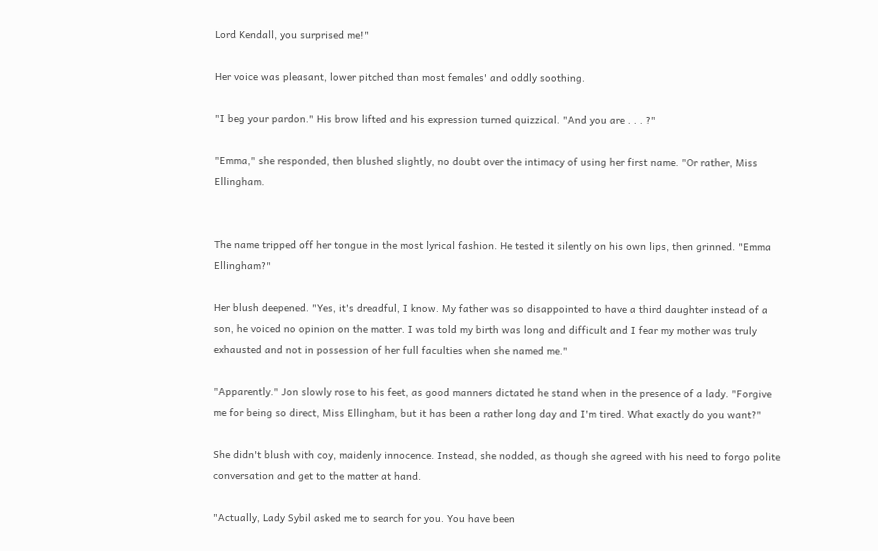Lord Kendall, you surprised me!"

Her voice was pleasant, lower pitched than most females' and oddly soothing.

"I beg your pardon." His brow lifted and his expression turned quizzical. "And you are . . . ?"

"Emma," she responded, then blushed slightly, no doubt over the intimacy of using her first name. "Or rather, Miss Ellingham.


The name tripped off her tongue in the most lyrical fashion. He tested it silently on his own lips, then grinned. "Emma Ellingham?"

Her blush deepened. "Yes, it's dreadful, I know. My father was so disappointed to have a third daughter instead of a son, he voiced no opinion on the matter. I was told my birth was long and difficult and I fear my mother was truly exhausted and not in possession of her full faculties when she named me."

"Apparently." Jon slowly rose to his feet, as good manners dictated he stand when in the presence of a lady. "Forgive me for being so direct, Miss Ellingham, but it has been a rather long day and I'm tired. What exactly do you want?"

She didn't blush with coy, maidenly innocence. Instead, she nodded, as though she agreed with his need to forgo polite conversation and get to the matter at hand.

"Actually, Lady Sybil asked me to search for you. You have been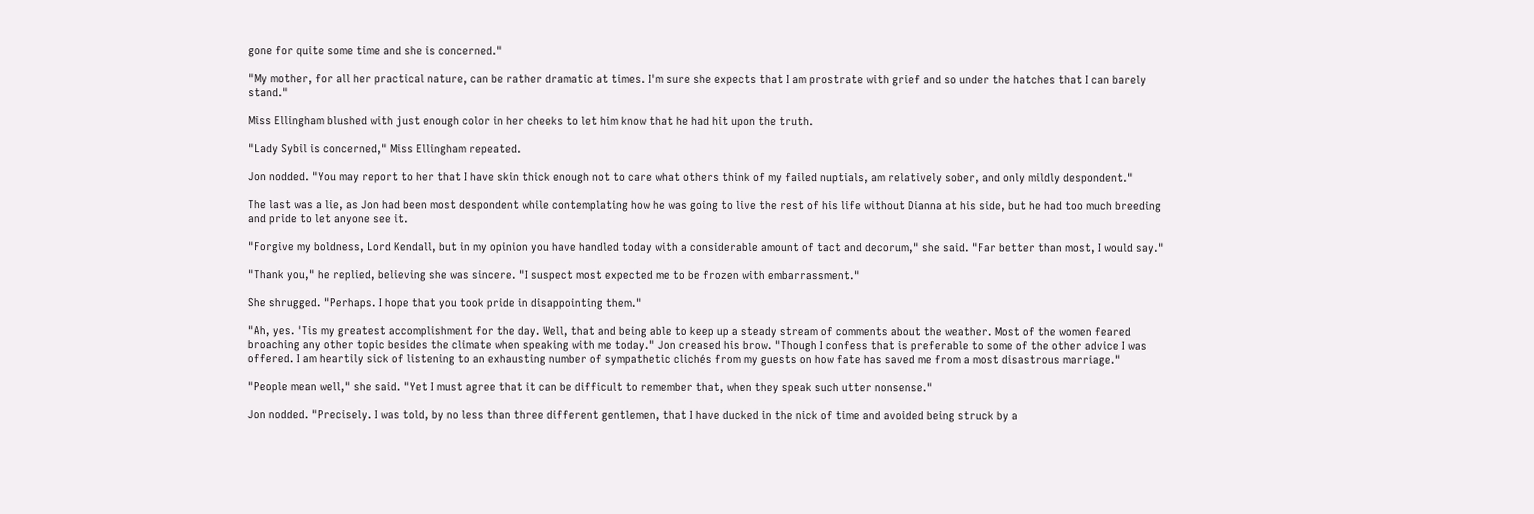gone for quite some time and she is concerned."

"My mother, for all her practical nature, can be rather dramatic at times. I'm sure she expects that I am prostrate with grief and so under the hatches that I can barely stand."

Miss Ellingham blushed with just enough color in her cheeks to let him know that he had hit upon the truth.

"Lady Sybil is concerned," Miss Ellingham repeated.

Jon nodded. "You may report to her that I have skin thick enough not to care what others think of my failed nuptials, am relatively sober, and only mildly despondent."

The last was a lie, as Jon had been most despondent while contemplating how he was going to live the rest of his life without Dianna at his side, but he had too much breeding and pride to let anyone see it.

"Forgive my boldness, Lord Kendall, but in my opinion you have handled today with a considerable amount of tact and decorum," she said. "Far better than most, I would say."

"Thank you," he replied, believing she was sincere. "I suspect most expected me to be frozen with embarrassment."

She shrugged. "Perhaps. I hope that you took pride in disappointing them."

"Ah, yes. 'Tis my greatest accomplishment for the day. Well, that and being able to keep up a steady stream of comments about the weather. Most of the women feared broaching any other topic besides the climate when speaking with me today." Jon creased his brow. "Though I confess that is preferable to some of the other advice I was offered. I am heartily sick of listening to an exhausting number of sympathetic clichés from my guests on how fate has saved me from a most disastrous marriage."

"People mean well," she said. "Yet I must agree that it can be difficult to remember that, when they speak such utter nonsense."

Jon nodded. "Precisely. I was told, by no less than three different gentlemen, that I have ducked in the nick of time and avoided being struck by a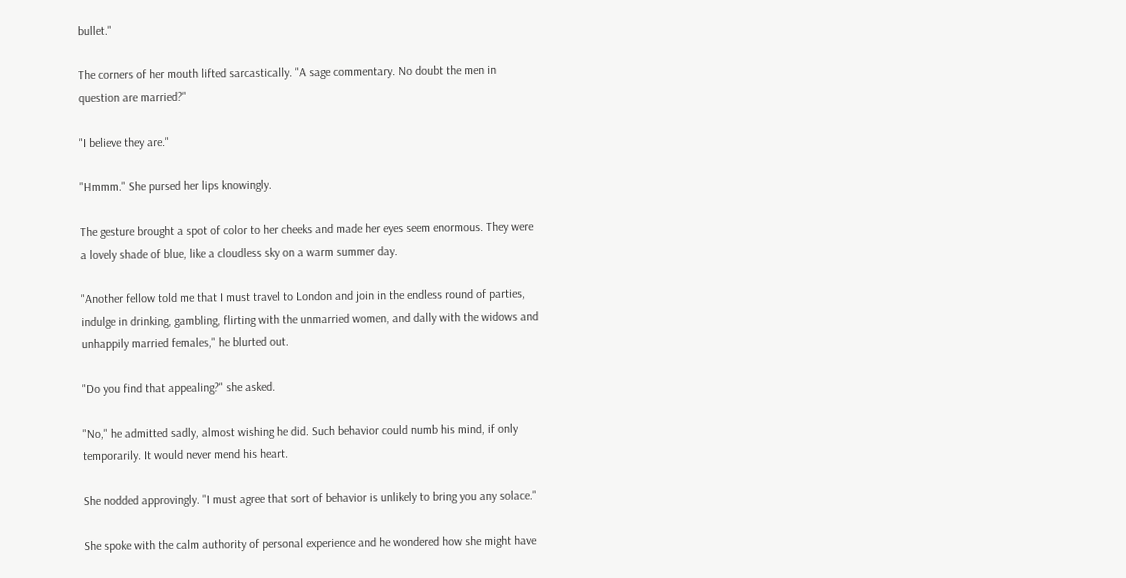bullet."

The corners of her mouth lifted sarcastically. "A sage commentary. No doubt the men in question are married?"

"I believe they are."

"Hmmm." She pursed her lips knowingly.

The gesture brought a spot of color to her cheeks and made her eyes seem enormous. They were a lovely shade of blue, like a cloudless sky on a warm summer day.

"Another fellow told me that I must travel to London and join in the endless round of parties, indulge in drinking, gambling, flirting with the unmarried women, and dally with the widows and unhappily married females," he blurted out.

"Do you find that appealing?" she asked.

"No," he admitted sadly, almost wishing he did. Such behavior could numb his mind, if only temporarily. It would never mend his heart.

She nodded approvingly. "I must agree that sort of behavior is unlikely to bring you any solace."

She spoke with the calm authority of personal experience and he wondered how she might have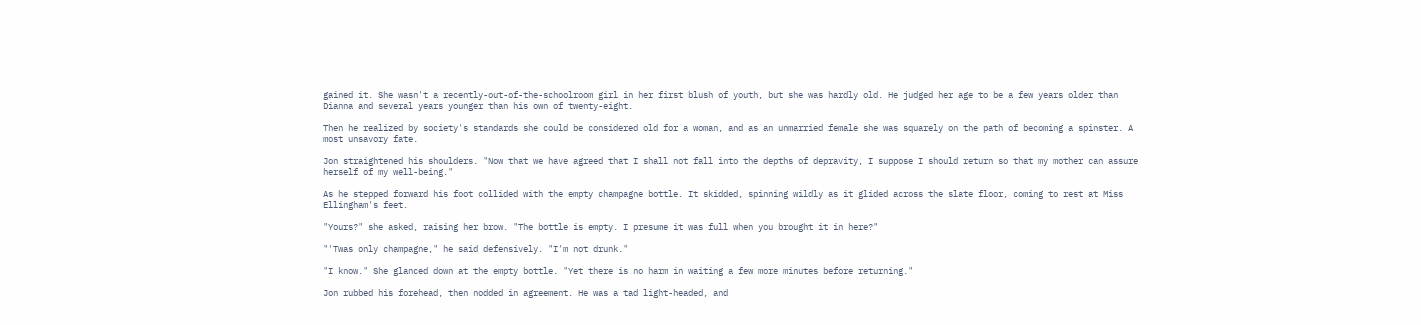gained it. She wasn't a recently-out-of-the-schoolroom girl in her first blush of youth, but she was hardly old. He judged her age to be a few years older than Dianna and several years younger than his own of twenty-eight.

Then he realized by society's standards she could be considered old for a woman, and as an unmarried female she was squarely on the path of becoming a spinster. A most unsavory fate.

Jon straightened his shoulders. "Now that we have agreed that I shall not fall into the depths of depravity, I suppose I should return so that my mother can assure herself of my well-being."

As he stepped forward his foot collided with the empty champagne bottle. It skidded, spinning wildly as it glided across the slate floor, coming to rest at Miss Ellingham's feet.

"Yours?" she asked, raising her brow. "The bottle is empty. I presume it was full when you brought it in here?"

"'Twas only champagne," he said defensively. "I'm not drunk."

"I know." She glanced down at the empty bottle. "Yet there is no harm in waiting a few more minutes before returning."

Jon rubbed his forehead, then nodded in agreement. He was a tad light-headed, and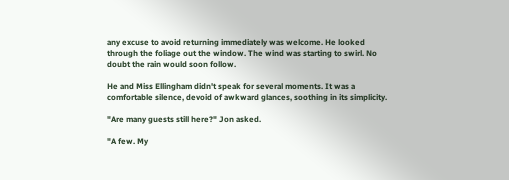any excuse to avoid returning immediately was welcome. He looked through the foliage out the window. The wind was starting to swirl. No doubt the rain would soon follow.

He and Miss Ellingham didn't speak for several moments. It was a comfortable silence, devoid of awkward glances, soothing in its simplicity.

"Are many guests still here?" Jon asked.

"A few. My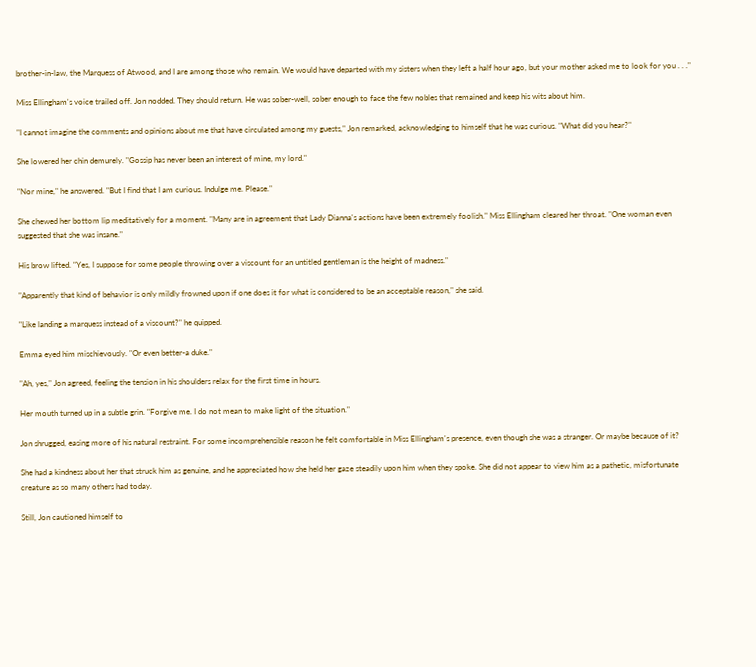brother-in-law, the Marquess of Atwood, and I are among those who remain. We would have departed with my sisters when they left a half hour ago, but your mother asked me to look for you . . ."

Miss Ellingham's voice trailed off. Jon nodded. They should return. He was sober-well, sober enough to face the few nobles that remained and keep his wits about him.

"I cannot imagine the comments and opinions about me that have circulated among my guests," Jon remarked, acknowledging to himself that he was curious. "What did you hear?"

She lowered her chin demurely. "Gossip has never been an interest of mine, my lord."

"Nor mine," he answered. "But I find that I am curious. Indulge me. Please."

She chewed her bottom lip meditatively for a moment. "Many are in agreement that Lady Dianna's actions have been extremely foolish." Miss Ellingham cleared her throat. "One woman even suggested that she was insane."

His brow lifted. "Yes, I suppose for some people throwing over a viscount for an untitled gentleman is the height of madness."

"Apparently that kind of behavior is only mildly frowned upon if one does it for what is considered to be an acceptable reason," she said.

"Like landing a marquess instead of a viscount?" he quipped.

Emma eyed him mischievously. "Or even better-a duke."

"Ah, yes," Jon agreed, feeling the tension in his shoulders relax for the first time in hours.

Her mouth turned up in a subtle grin. "Forgive me. I do not mean to make light of the situation."

Jon shrugged, easing more of his natural restraint. For some incomprehensible reason he felt comfortable in Miss Ellingham's presence, even though she was a stranger. Or maybe because of it?

She had a kindness about her that struck him as genuine, and he appreciated how she held her gaze steadily upon him when they spoke. She did not appear to view him as a pathetic, misfortunate creature as so many others had today.

Still, Jon cautioned himself to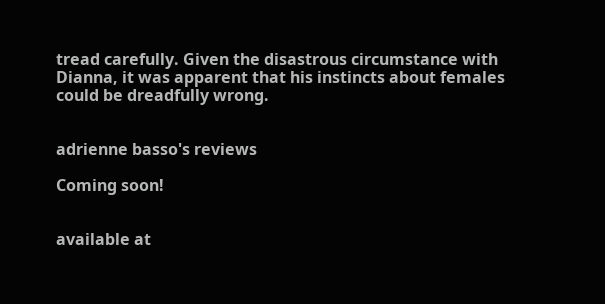tread carefully. Given the disastrous circumstance with Dianna, it was apparent that his instincts about females could be dreadfully wrong.


adrienne basso's reviews

Coming soon!


available at